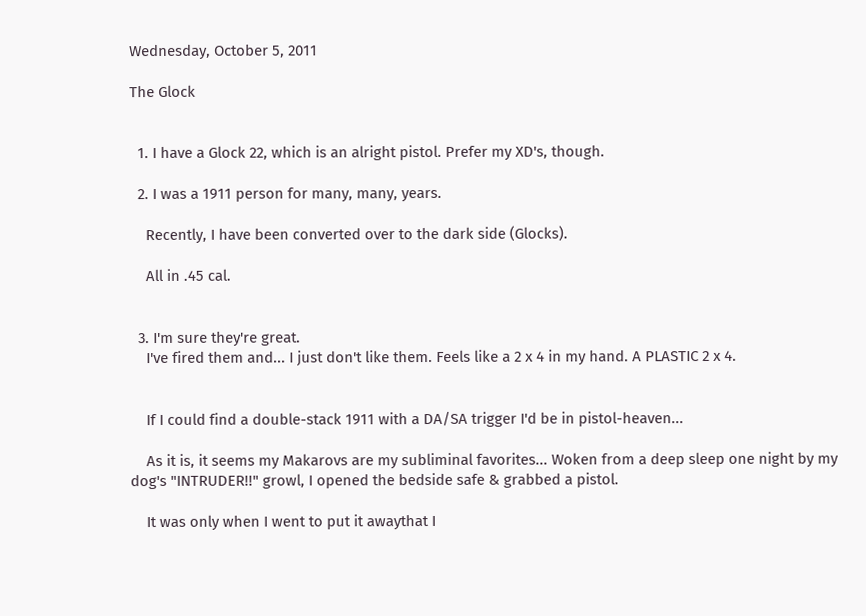Wednesday, October 5, 2011

The Glock


  1. I have a Glock 22, which is an alright pistol. Prefer my XD's, though.

  2. I was a 1911 person for many, many, years.

    Recently, I have been converted over to the dark side (Glocks).

    All in .45 cal.


  3. I'm sure they're great.
    I've fired them and... I just don't like them. Feels like a 2 x 4 in my hand. A PLASTIC 2 x 4.


    If I could find a double-stack 1911 with a DA/SA trigger I'd be in pistol-heaven...

    As it is, it seems my Makarovs are my subliminal favorites... Woken from a deep sleep one night by my dog's "INTRUDER!!" growl, I opened the bedside safe & grabbed a pistol.

    It was only when I went to put it awaythat I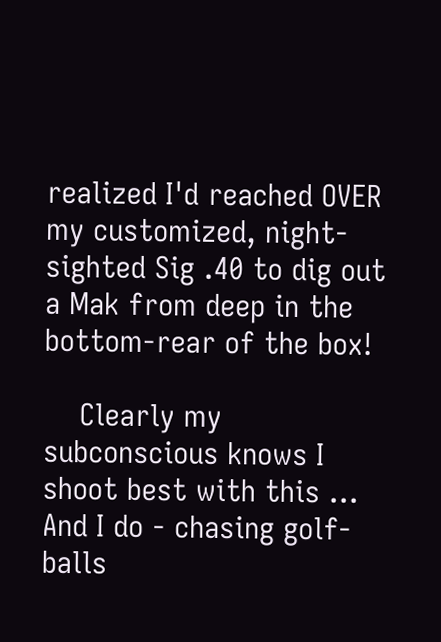realized I'd reached OVER my customized, night-sighted Sig .40 to dig out a Mak from deep in the bottom-rear of the box!

    Clearly my subconscious knows I shoot best with this ... And I do - chasing golf-balls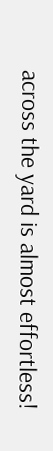across the yard is almost effortless!